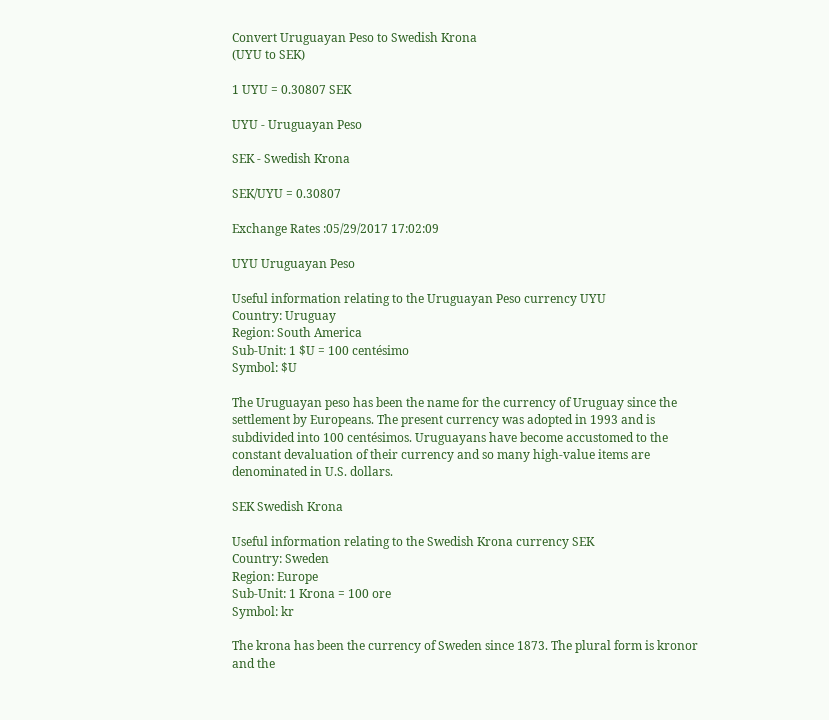Convert Uruguayan Peso to Swedish Krona
(UYU to SEK)

1 UYU = 0.30807 SEK

UYU - Uruguayan Peso

SEK - Swedish Krona

SEK/UYU = 0.30807

Exchange Rates :05/29/2017 17:02:09

UYU Uruguayan Peso

Useful information relating to the Uruguayan Peso currency UYU
Country: Uruguay
Region: South America
Sub-Unit: 1 $U = 100 centésimo
Symbol: $U

The Uruguayan peso has been the name for the currency of Uruguay since the settlement by Europeans. The present currency was adopted in 1993 and is subdivided into 100 centésimos. Uruguayans have become accustomed to the constant devaluation of their currency and so many high-value items are denominated in U.S. dollars.

SEK Swedish Krona

Useful information relating to the Swedish Krona currency SEK
Country: Sweden
Region: Europe
Sub-Unit: 1 Krona = 100 ore
Symbol: kr

The krona has been the currency of Sweden since 1873. The plural form is kronor and the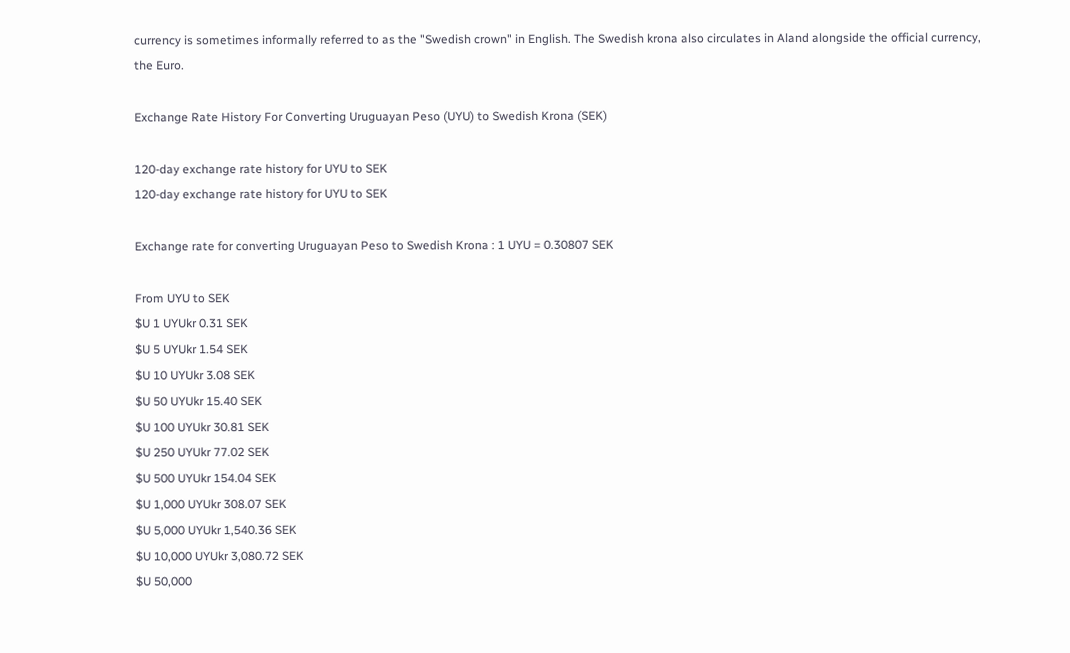currency is sometimes informally referred to as the "Swedish crown" in English. The Swedish krona also circulates in Aland alongside the official currency, the Euro.

Exchange Rate History For Converting Uruguayan Peso (UYU) to Swedish Krona (SEK)

120-day exchange rate history for UYU to SEK
120-day exchange rate history for UYU to SEK

Exchange rate for converting Uruguayan Peso to Swedish Krona : 1 UYU = 0.30807 SEK

From UYU to SEK
$U 1 UYUkr 0.31 SEK
$U 5 UYUkr 1.54 SEK
$U 10 UYUkr 3.08 SEK
$U 50 UYUkr 15.40 SEK
$U 100 UYUkr 30.81 SEK
$U 250 UYUkr 77.02 SEK
$U 500 UYUkr 154.04 SEK
$U 1,000 UYUkr 308.07 SEK
$U 5,000 UYUkr 1,540.36 SEK
$U 10,000 UYUkr 3,080.72 SEK
$U 50,000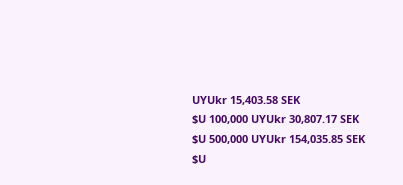UYUkr 15,403.58 SEK
$U 100,000 UYUkr 30,807.17 SEK
$U 500,000 UYUkr 154,035.85 SEK
$U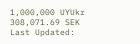1,000,000 UYUkr 308,071.69 SEK
Last Updated: